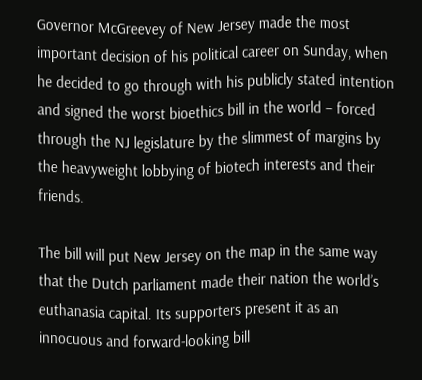Governor McGreevey of New Jersey made the most important decision of his political career on Sunday, when he decided to go through with his publicly stated intention and signed the worst bioethics bill in the world – forced through the NJ legislature by the slimmest of margins by the heavyweight lobbying of biotech interests and their friends.

The bill will put New Jersey on the map in the same way that the Dutch parliament made their nation the world’s euthanasia capital. Its supporters present it as an innocuous and forward-looking bill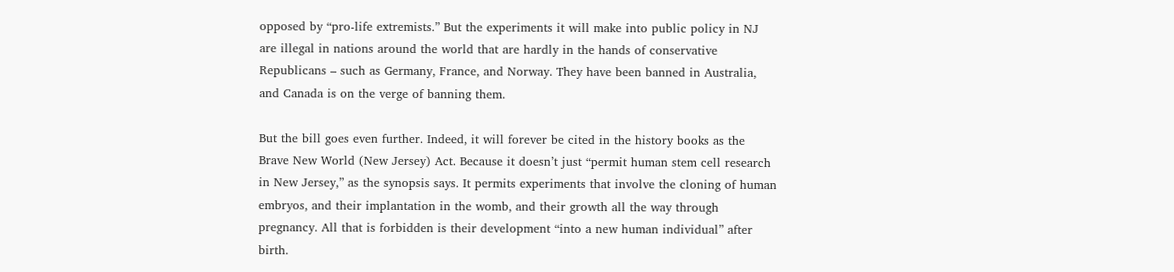opposed by “pro-life extremists.” But the experiments it will make into public policy in NJ are illegal in nations around the world that are hardly in the hands of conservative Republicans – such as Germany, France, and Norway. They have been banned in Australia, and Canada is on the verge of banning them.

But the bill goes even further. Indeed, it will forever be cited in the history books as the Brave New World (New Jersey) Act. Because it doesn’t just “permit human stem cell research in New Jersey,” as the synopsis says. It permits experiments that involve the cloning of human embryos, and their implantation in the womb, and their growth all the way through pregnancy. All that is forbidden is their development “into a new human individual” after birth.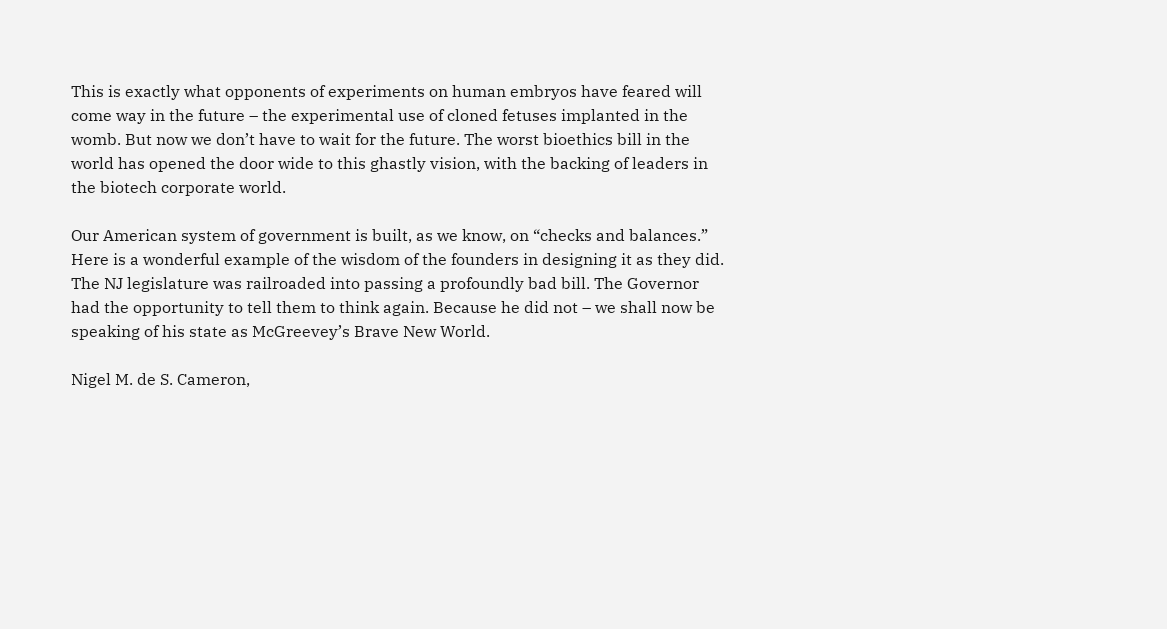This is exactly what opponents of experiments on human embryos have feared will come way in the future – the experimental use of cloned fetuses implanted in the womb. But now we don’t have to wait for the future. The worst bioethics bill in the world has opened the door wide to this ghastly vision, with the backing of leaders in the biotech corporate world.

Our American system of government is built, as we know, on “checks and balances.” Here is a wonderful example of the wisdom of the founders in designing it as they did. The NJ legislature was railroaded into passing a profoundly bad bill. The Governor had the opportunity to tell them to think again. Because he did not – we shall now be speaking of his state as McGreevey’s Brave New World.

Nigel M. de S. Cameron,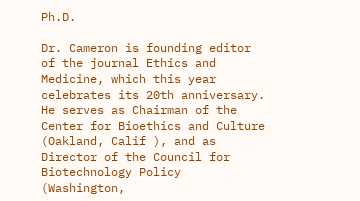Ph.D.

Dr. Cameron is founding editor of the journal Ethics and Medicine, which this year celebrates its 20th anniversary. He serves as Chairman of the Center for Bioethics and Culture (Oakland, Calif ), and as Director of the Council for Biotechnology Policy (Washington,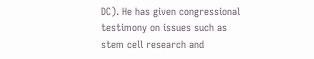DC). He has given congressional testimony on issues such as stem cell research and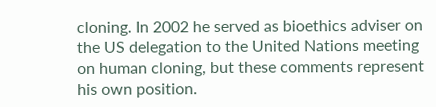cloning. In 2002 he served as bioethics adviser on the US delegation to the United Nations meeting on human cloning, but these comments represent his own position.